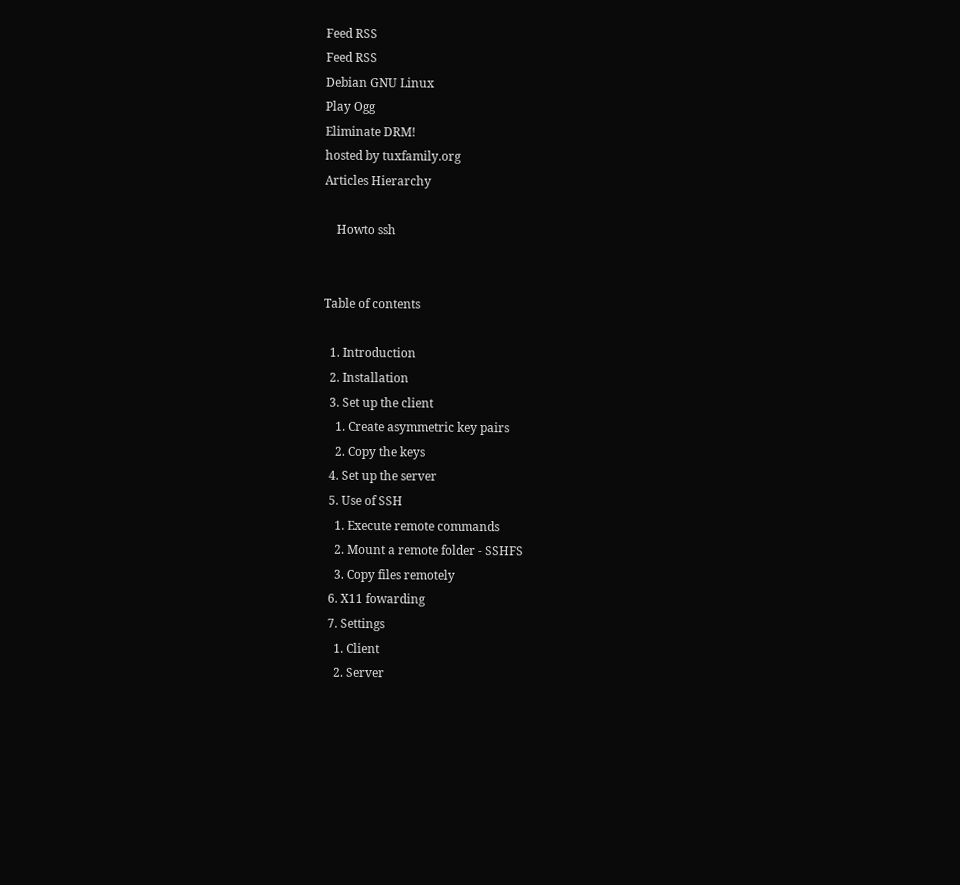Feed RSS
Feed RSS
Debian GNU Linux
Play Ogg
Eliminate DRM!
hosted by tuxfamily.org
Articles Hierarchy

    Howto ssh


Table of contents

  1. Introduction
  2. Installation
  3. Set up the client
    1. Create asymmetric key pairs
    2. Copy the keys
  4. Set up the server
  5. Use of SSH
    1. Execute remote commands
    2. Mount a remote folder - SSHFS
    3. Copy files remotely
  6. X11 fowarding
  7. Settings
    1. Client
    2. Server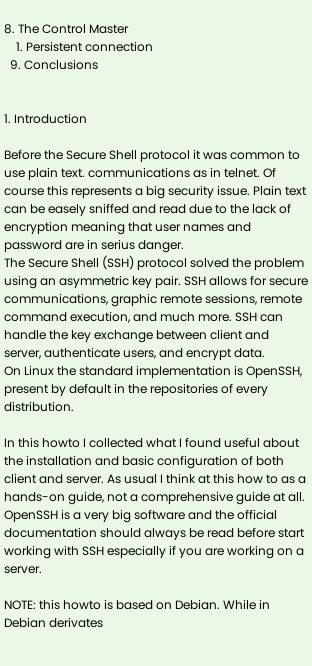8. The Control Master
    1. Persistent connection
  9. Conclusions


1. Introduction

Before the Secure Shell protocol it was common to use plain text. communications as in telnet. Of course this represents a big security issue. Plain text can be easely sniffed and read due to the lack of encryption meaning that user names and password are in serius danger.
The Secure Shell (SSH) protocol solved the problem using an asymmetric key pair. SSH allows for secure communications, graphic remote sessions, remote command execution, and much more. SSH can handle the key exchange between client and server, authenticate users, and encrypt data.
On Linux the standard implementation is OpenSSH, present by default in the repositories of every distribution.

In this howto I collected what I found useful about the installation and basic configuration of both client and server. As usual I think at this how to as a hands-on guide, not a comprehensive guide at all. OpenSSH is a very big software and the official documentation should always be read before start working with SSH especially if you are working on a server.

NOTE: this howto is based on Debian. While in Debian derivates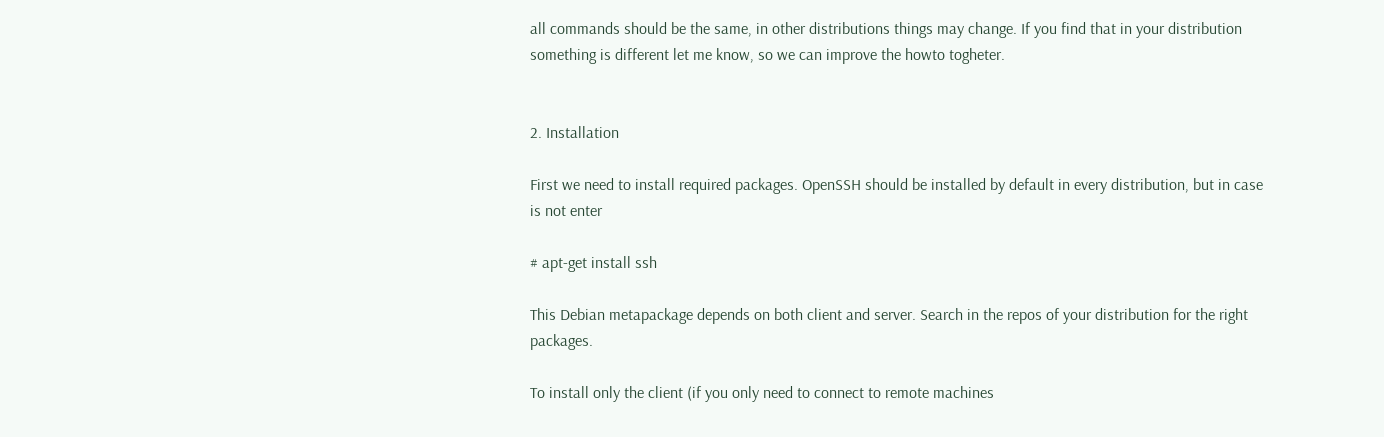all commands should be the same, in other distributions things may change. If you find that in your distribution something is different let me know, so we can improve the howto togheter.


2. Installation

First we need to install required packages. OpenSSH should be installed by default in every distribution, but in case is not enter

# apt-get install ssh

This Debian metapackage depends on both client and server. Search in the repos of your distribution for the right packages.

To install only the client (if you only need to connect to remote machines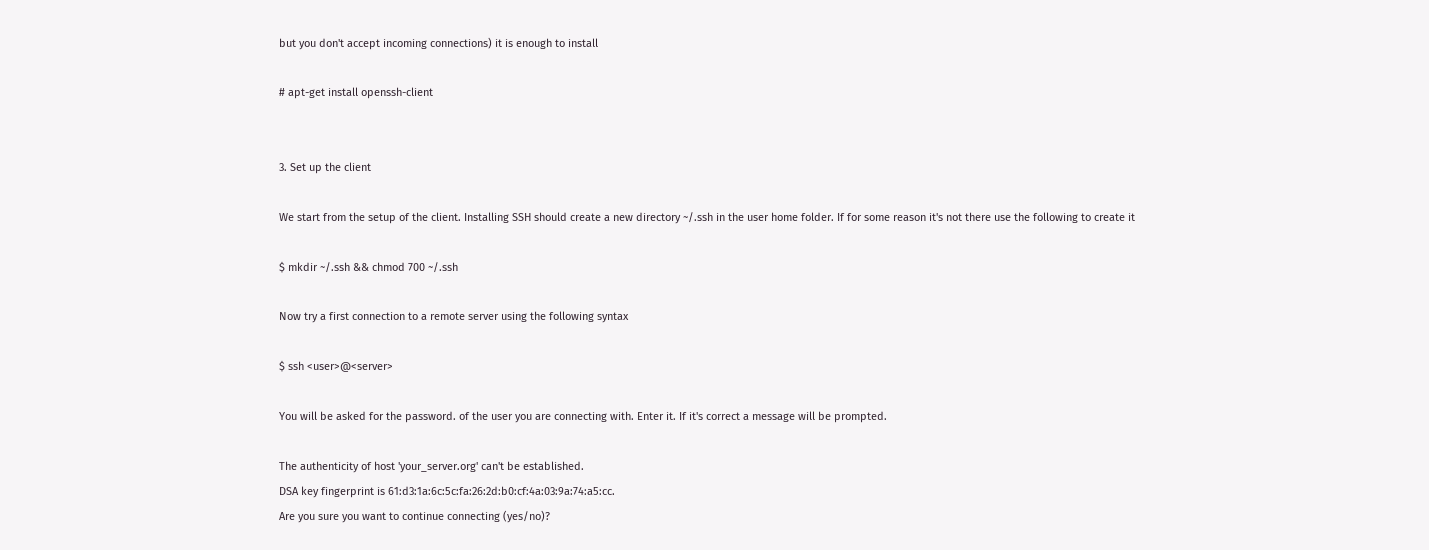but you don't accept incoming connections) it is enough to install

# apt-get install openssh-client


3. Set up the client

We start from the setup of the client. Installing SSH should create a new directory ~/.ssh in the user home folder. If for some reason it's not there use the following to create it

$ mkdir ~/.ssh && chmod 700 ~/.ssh

Now try a first connection to a remote server using the following syntax

$ ssh <user>@<server>

You will be asked for the password. of the user you are connecting with. Enter it. If it's correct a message will be prompted.

The authenticity of host 'your_server.org' can't be established.
DSA key fingerprint is 61:d3:1a:6c:5c:fa:26:2d:b0:cf:4a:03:9a:74:a5:cc.
Are you sure you want to continue connecting (yes/no)?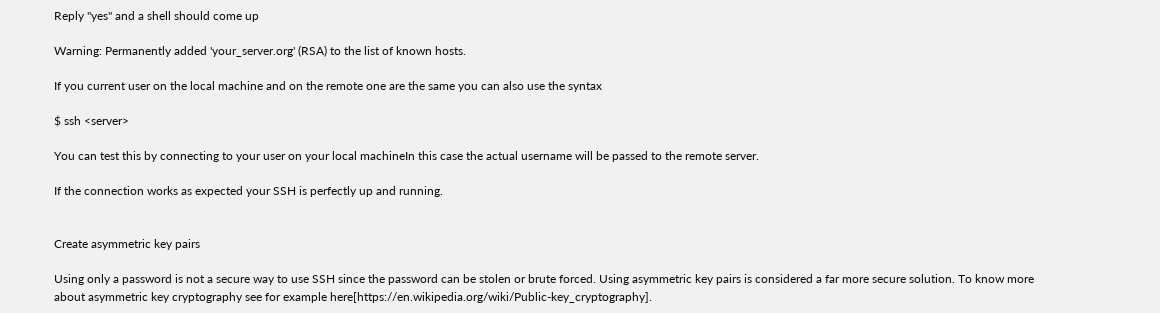Reply "yes" and a shell should come up

Warning: Permanently added 'your_server.org' (RSA) to the list of known hosts.

If you current user on the local machine and on the remote one are the same you can also use the syntax

$ ssh <server>

You can test this by connecting to your user on your local machineIn this case the actual username will be passed to the remote server.

If the connection works as expected your SSH is perfectly up and running.


Create asymmetric key pairs

Using only a password is not a secure way to use SSH since the password can be stolen or brute forced. Using asymmetric key pairs is considered a far more secure solution. To know more about asymmetric key cryptography see for example here[https://en.wikipedia.org/wiki/Public-key_cryptography].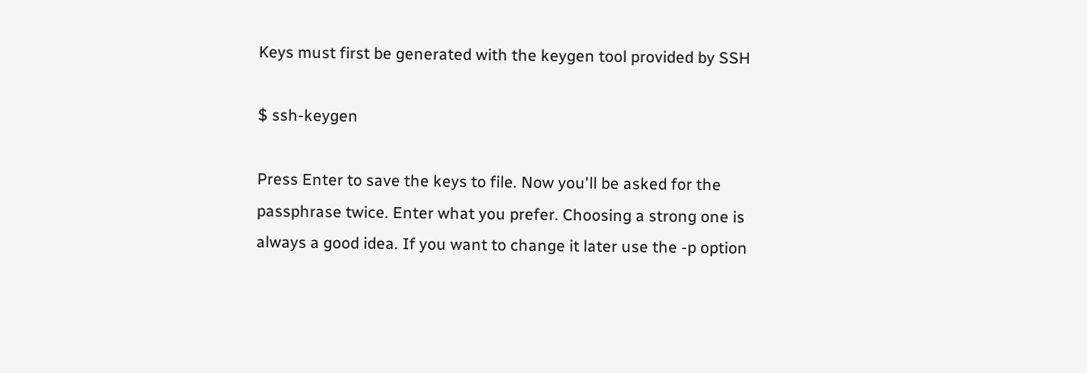Keys must first be generated with the keygen tool provided by SSH

$ ssh-keygen

Press Enter to save the keys to file. Now you'll be asked for the passphrase twice. Enter what you prefer. Choosing a strong one is always a good idea. If you want to change it later use the -p option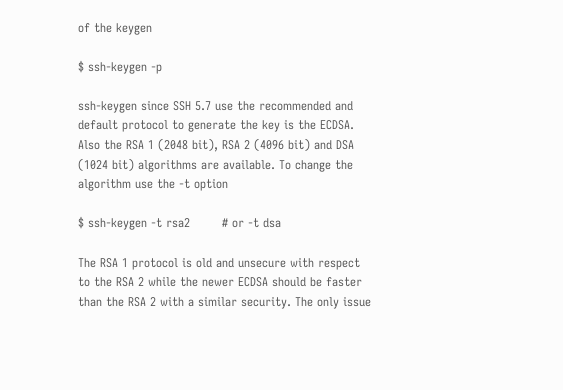of the keygen

$ ssh-keygen -p

ssh-keygen since SSH 5.7 use the recommended and default protocol to generate the key is the ECDSA. Also the RSA 1 (2048 bit), RSA 2 (4096 bit) and DSA (1024 bit) algorithms are available. To change the algorithm use the -t option

$ ssh-keygen -t rsa2        # or -t dsa

The RSA 1 protocol is old and unsecure with respect to the RSA 2 while the newer ECDSA should be faster than the RSA 2 with a similar security. The only issue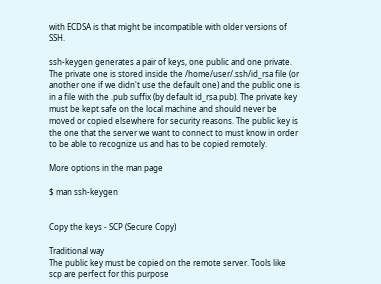with ECDSA is that might be incompatible with older versions of SSH.

ssh-keygen generates a pair of keys, one public and one private. The private one is stored inside the /home/user/.ssh/id_rsa file (or another one if we didn't use the default one) and the public one is in a file with the .pub suffix (by default id_rsa.pub). The private key must be kept safe on the local machine and should never be moved or copied elsewhere for security reasons. The public key is the one that the server we want to connect to must know in order to be able to recognize us and has to be copied remotely.

More options in the man page

$ man ssh-keygen


Copy the keys - SCP (Secure Copy)

Traditional way
The public key must be copied on the remote server. Tools like scp are perfect for this purpose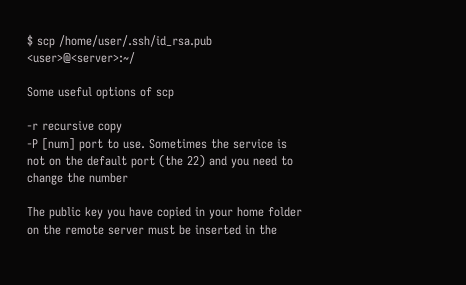$ scp /home/user/.ssh/id_rsa.pub <user>@<server>:~/

Some useful options of scp

-r recursive copy
-P [num] port to use. Sometimes the service is not on the default port (the 22) and you need to change the number

The public key you have copied in your home folder on the remote server must be inserted in the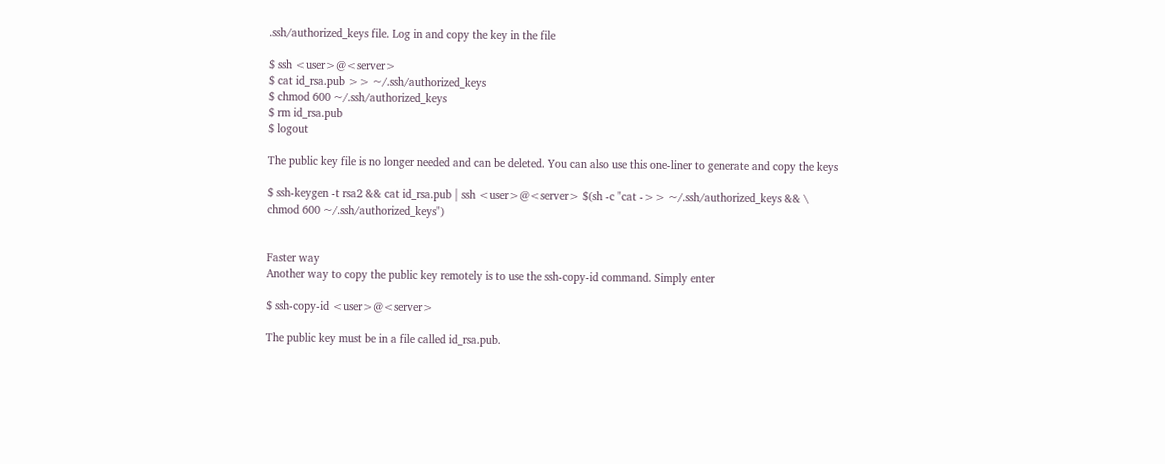.ssh/authorized_keys file. Log in and copy the key in the file

$ ssh <user>@<server>
$ cat id_rsa.pub >> ~/.ssh/authorized_keys
$ chmod 600 ~/.ssh/authorized_keys
$ rm id_rsa.pub
$ logout

The public key file is no longer needed and can be deleted. You can also use this one-liner to generate and copy the keys

$ ssh-keygen -t rsa2 && cat id_rsa.pub | ssh <user>@<server> $(sh -c "cat ->> ~/.ssh/authorized_keys && \
chmod 600 ~/.ssh/authorized_keys")


Faster way
Another way to copy the public key remotely is to use the ssh-copy-id command. Simply enter

$ ssh-copy-id <user>@<server>

The public key must be in a file called id_rsa.pub.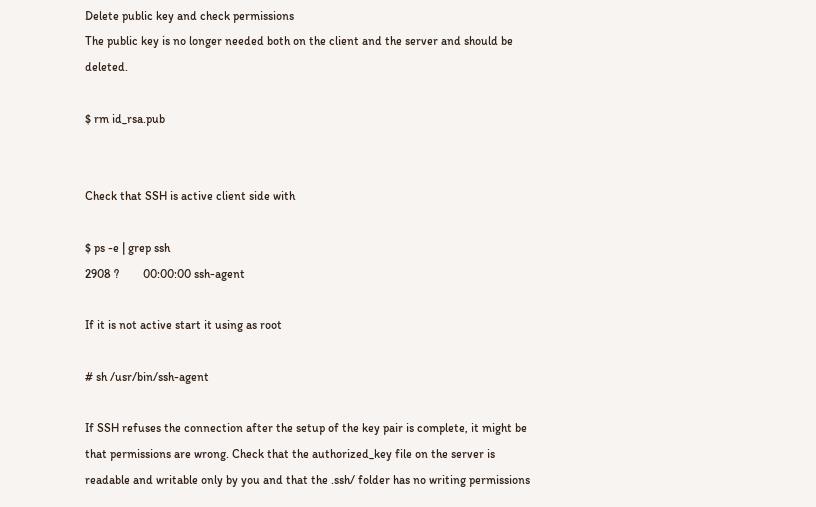Delete public key and check permissions
The public key is no longer needed both on the client and the server and should be deleted.

$ rm id_rsa.pub


Check that SSH is active client side with

$ ps -e | grep ssh
2908 ?        00:00:00 ssh-agent

If it is not active start it using as root

# sh /usr/bin/ssh-agent

If SSH refuses the connection after the setup of the key pair is complete, it might be that permissions are wrong. Check that the authorized_key file on the server is readable and writable only by you and that the .ssh/ folder has no writing permissions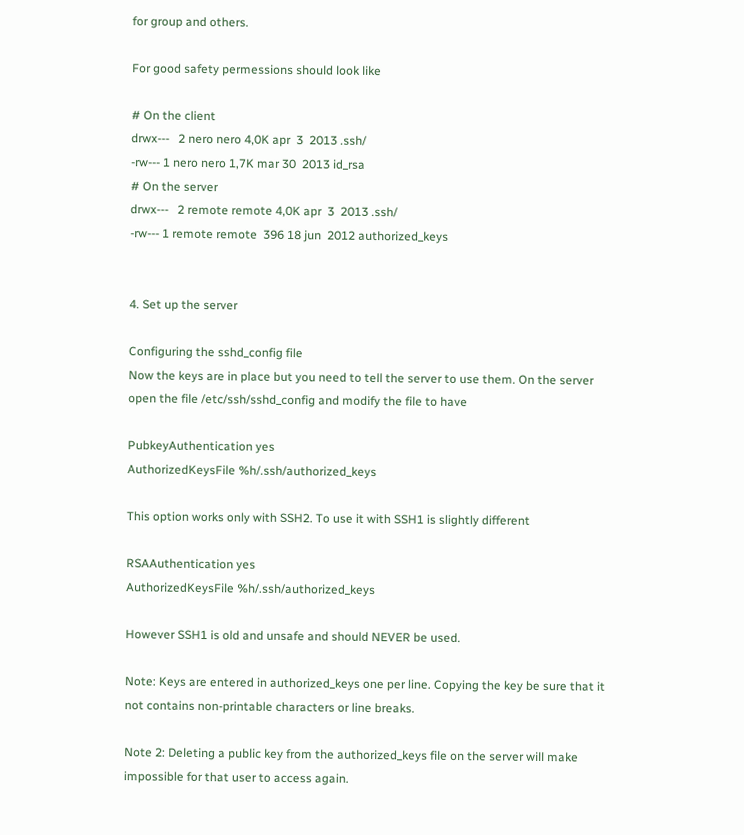for group and others.

For good safety permessions should look like

# On the client
drwx---   2 nero nero 4,0K apr  3  2013 .ssh/
-rw--- 1 nero nero 1,7K mar 30  2013 id_rsa
# On the server
drwx---   2 remote remote 4,0K apr  3  2013 .ssh/
-rw--- 1 remote remote  396 18 jun  2012 authorized_keys


4. Set up the server

Configuring the sshd_config file
Now the keys are in place but you need to tell the server to use them. On the server open the file /etc/ssh/sshd_config and modify the file to have

PubkeyAuthentication yes
AuthorizedKeysFile %h/.ssh/authorized_keys

This option works only with SSH2. To use it with SSH1 is slightly different

RSAAuthentication yes
AuthorizedKeysFile %h/.ssh/authorized_keys

However SSH1 is old and unsafe and should NEVER be used.

Note: Keys are entered in authorized_keys one per line. Copying the key be sure that it not contains non-printable characters or line breaks.

Note 2: Deleting a public key from the authorized_keys file on the server will make impossible for that user to access again.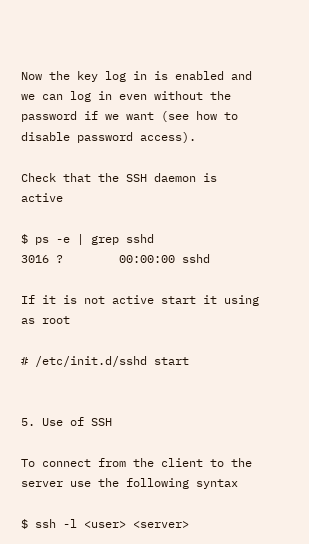Now the key log in is enabled and we can log in even without the password if we want (see how to disable password access).

Check that the SSH daemon is active

$ ps -e | grep sshd
3016 ?        00:00:00 sshd

If it is not active start it using as root

# /etc/init.d/sshd start


5. Use of SSH

To connect from the client to the server use the following syntax

$ ssh -l <user> <server>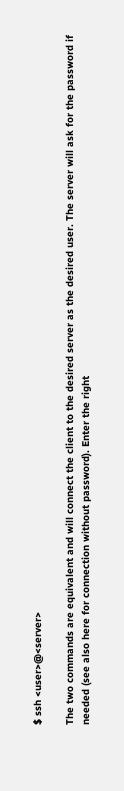$ ssh <user>@<server>

The two commands are equivalent and will connect the client to the desired server as the desired user. The server will ask for the password if needed (see also here for connection without password). Enter the right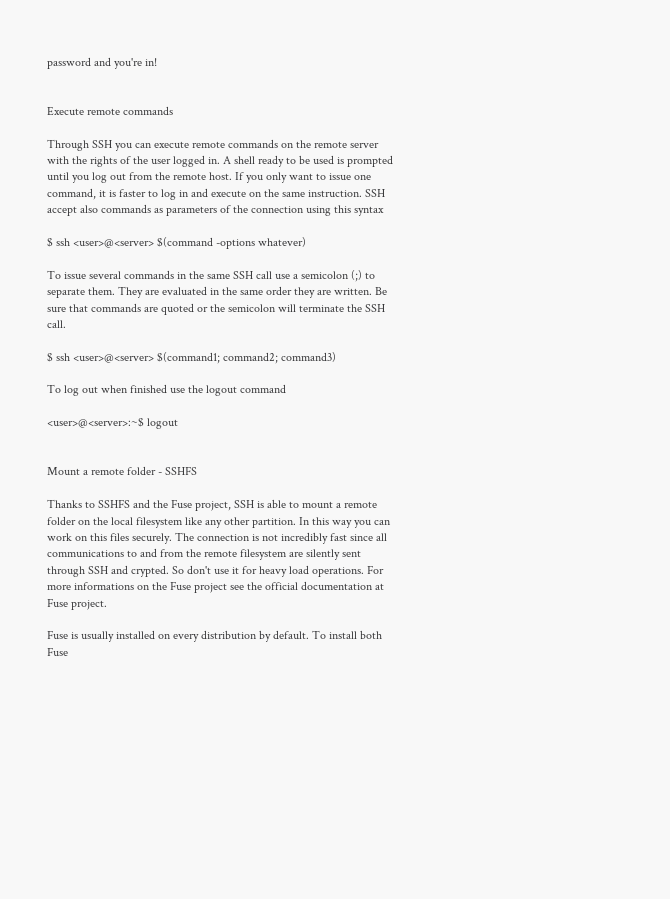password and you're in!


Execute remote commands

Through SSH you can execute remote commands on the remote server with the rights of the user logged in. A shell ready to be used is prompted until you log out from the remote host. If you only want to issue one command, it is faster to log in and execute on the same instruction. SSH accept also commands as parameters of the connection using this syntax

$ ssh <user>@<server> $(command -options whatever)

To issue several commands in the same SSH call use a semicolon (;) to separate them. They are evaluated in the same order they are written. Be sure that commands are quoted or the semicolon will terminate the SSH call.

$ ssh <user>@<server> $(command1; command2; command3)

To log out when finished use the logout command

<user>@<server>:~$ logout


Mount a remote folder - SSHFS

Thanks to SSHFS and the Fuse project, SSH is able to mount a remote folder on the local filesystem like any other partition. In this way you can work on this files securely. The connection is not incredibly fast since all communications to and from the remote filesystem are silently sent through SSH and crypted. So don't use it for heavy load operations. For more informations on the Fuse project see the official documentation at Fuse project.

Fuse is usually installed on every distribution by default. To install both Fuse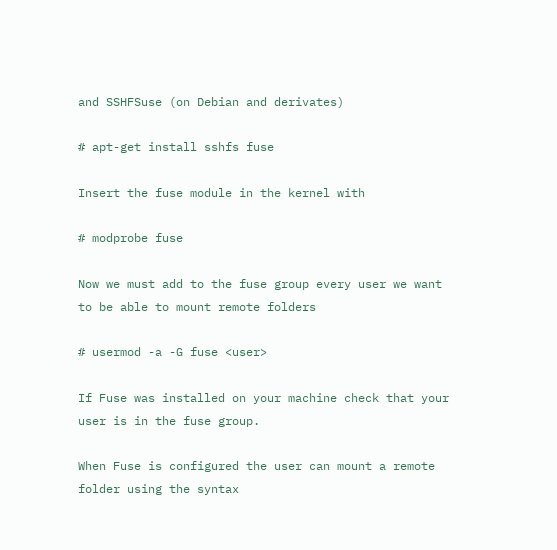and SSHFSuse (on Debian and derivates)

# apt-get install sshfs fuse

Insert the fuse module in the kernel with

# modprobe fuse

Now we must add to the fuse group every user we want to be able to mount remote folders

# usermod -a -G fuse <user>

If Fuse was installed on your machine check that your user is in the fuse group.

When Fuse is configured the user can mount a remote folder using the syntax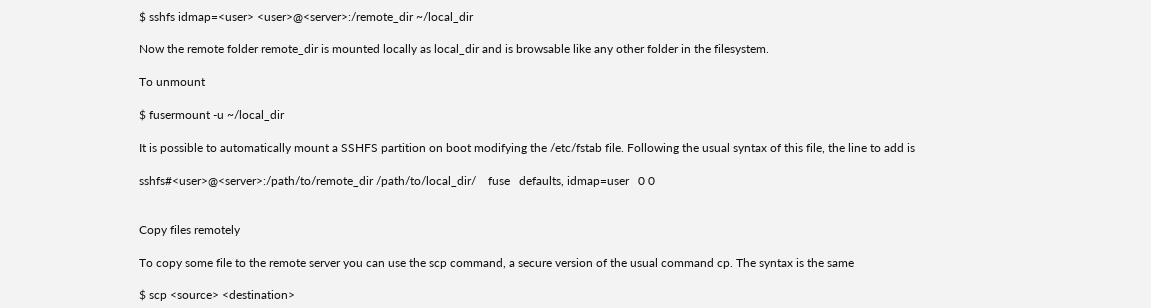$ sshfs idmap=<user> <user>@<server>:/remote_dir ~/local_dir

Now the remote folder remote_dir is mounted locally as local_dir and is browsable like any other folder in the filesystem.

To unmount

$ fusermount -u ~/local_dir

It is possible to automatically mount a SSHFS partition on boot modifying the /etc/fstab file. Following the usual syntax of this file, the line to add is

sshfs#<user>@<server>:/path/to/remote_dir /path/to/local_dir/    fuse   defaults, idmap=user   0 0


Copy files remotely

To copy some file to the remote server you can use the scp command, a secure version of the usual command cp. The syntax is the same

$ scp <source> <destination>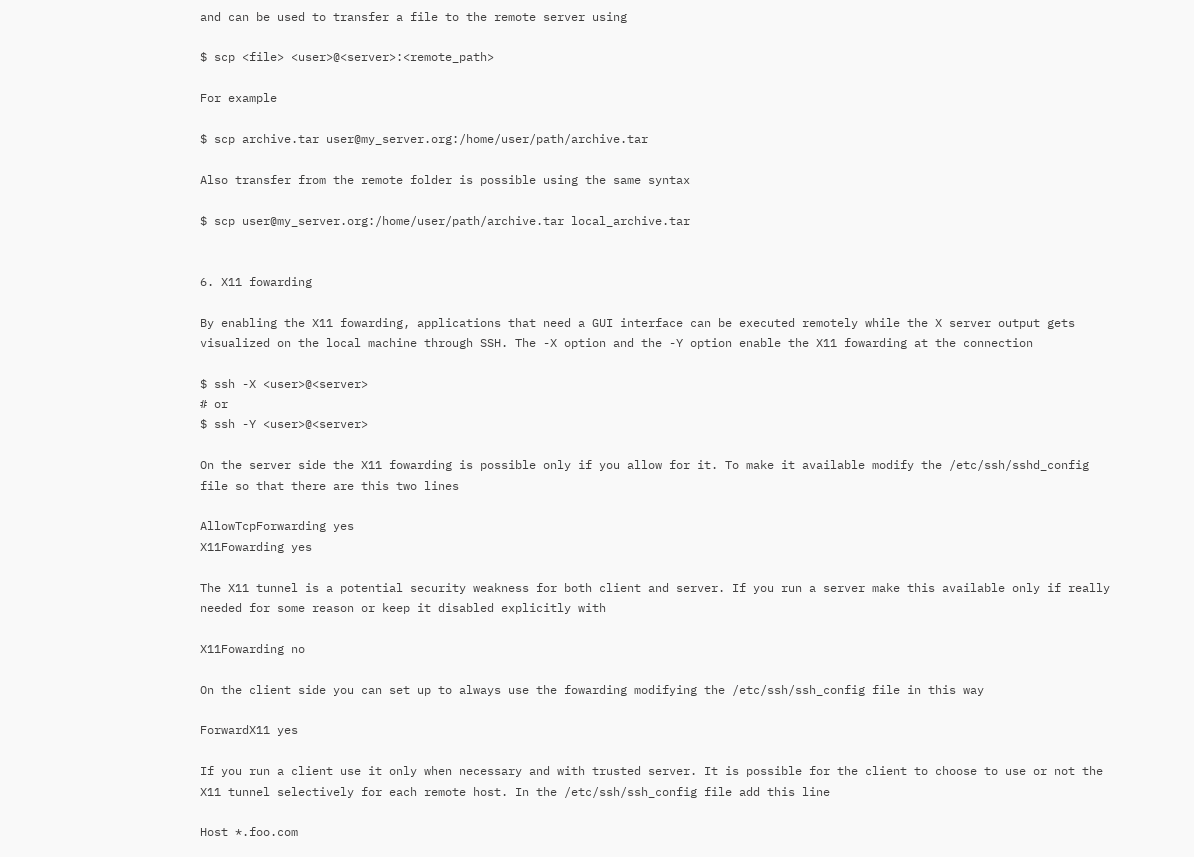and can be used to transfer a file to the remote server using

$ scp <file> <user>@<server>:<remote_path>

For example

$ scp archive.tar user@my_server.org:/home/user/path/archive.tar

Also transfer from the remote folder is possible using the same syntax

$ scp user@my_server.org:/home/user/path/archive.tar local_archive.tar


6. X11 fowarding

By enabling the X11 fowarding, applications that need a GUI interface can be executed remotely while the X server output gets visualized on the local machine through SSH. The -X option and the -Y option enable the X11 fowarding at the connection

$ ssh -X <user>@<server>
# or
$ ssh -Y <user>@<server>

On the server side the X11 fowarding is possible only if you allow for it. To make it available modify the /etc/ssh/sshd_config file so that there are this two lines

AllowTcpForwarding yes
X11Fowarding yes

The X11 tunnel is a potential security weakness for both client and server. If you run a server make this available only if really needed for some reason or keep it disabled explicitly with

X11Fowarding no

On the client side you can set up to always use the fowarding modifying the /etc/ssh/ssh_config file in this way

ForwardX11 yes

If you run a client use it only when necessary and with trusted server. It is possible for the client to choose to use or not the X11 tunnel selectively for each remote host. In the /etc/ssh/ssh_config file add this line

Host *.foo.com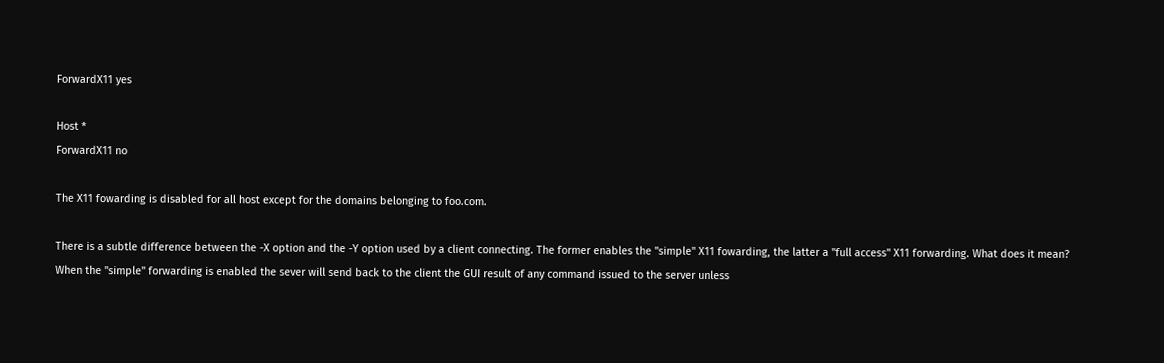ForwardX11 yes

Host *
ForwardX11 no

The X11 fowarding is disabled for all host except for the domains belonging to foo.com.

There is a subtle difference between the -X option and the -Y option used by a client connecting. The former enables the "simple" X11 fowarding, the latter a "full access" X11 forwarding. What does it mean? When the "simple" forwarding is enabled the sever will send back to the client the GUI result of any command issued to the server unless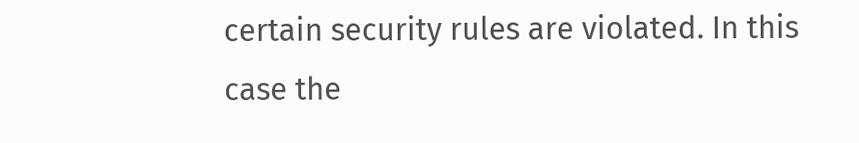certain security rules are violated. In this case the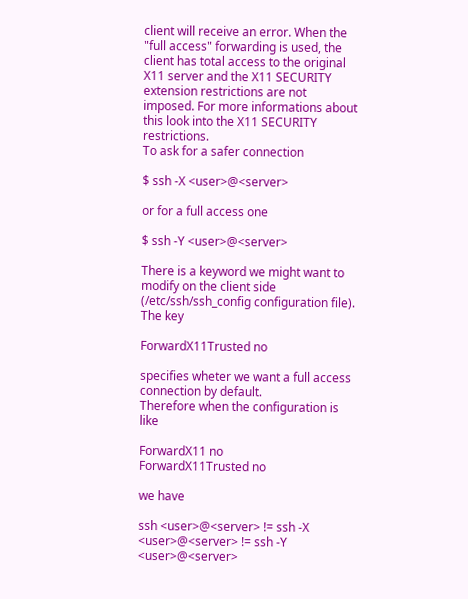client will receive an error. When the "full access" forwarding is used, the client has total access to the original X11 server and the X11 SECURITY extension restrictions are not imposed. For more informations about this look into the X11 SECURITY restrictions.
To ask for a safer connection

$ ssh -X <user>@<server>

or for a full access one

$ ssh -Y <user>@<server>

There is a keyword we might want to modify on the client side (/etc/ssh/ssh_config configuration file). The key

ForwardX11Trusted no

specifies wheter we want a full access connection by default.
Therefore when the configuration is like

ForwardX11 no
ForwardX11Trusted no

we have

ssh <user>@<server> != ssh -X <user>@<server> != ssh -Y <user>@<server>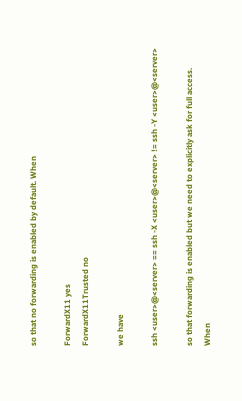so that no forwarding is enabled by default. When

ForwardX11 yes
ForwardX11Trusted no

we have

ssh <user>@<server> == ssh -X <user>@<server> != ssh -Y <user>@<server>

so that forwarding is enabled but we need to explicitly ask for full access. When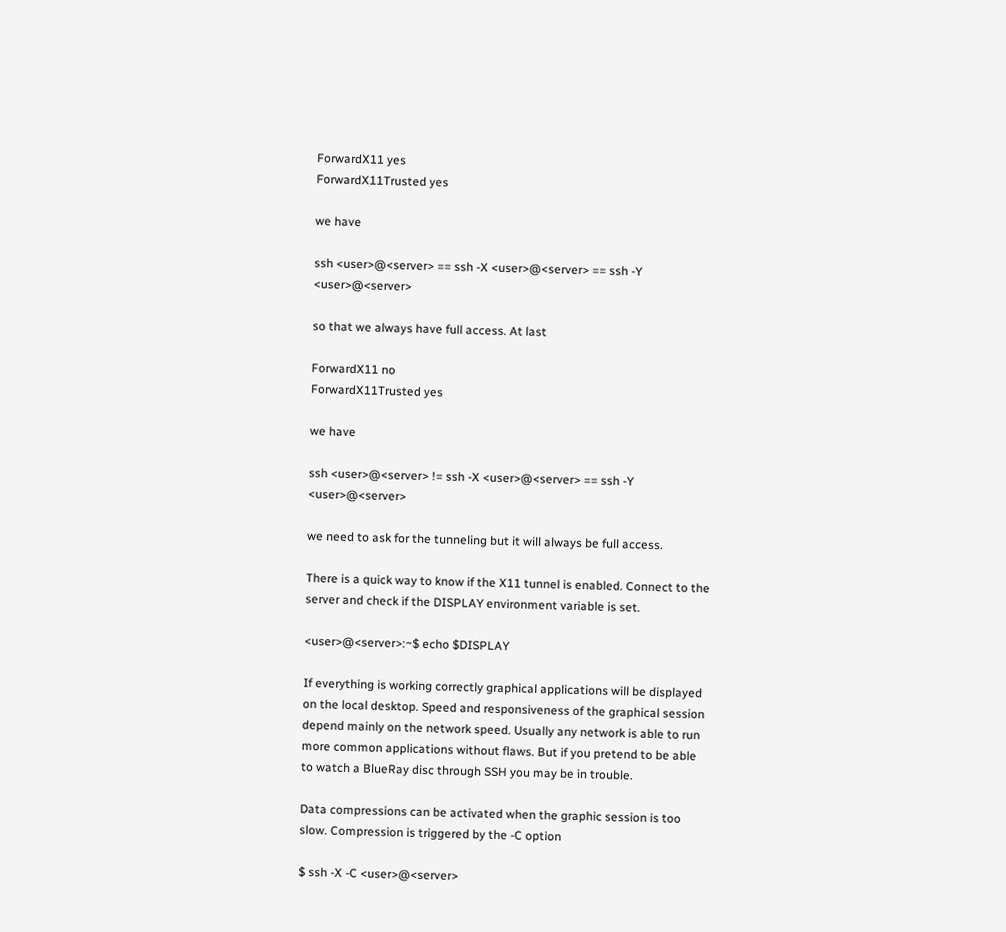ForwardX11 yes
ForwardX11Trusted yes

we have

ssh <user>@<server> == ssh -X <user>@<server> == ssh -Y <user>@<server>

so that we always have full access. At last

ForwardX11 no
ForwardX11Trusted yes

we have

ssh <user>@<server> != ssh -X <user>@<server> == ssh -Y <user>@<server>

we need to ask for the tunneling but it will always be full access.

There is a quick way to know if the X11 tunnel is enabled. Connect to the server and check if the DISPLAY environment variable is set.

<user>@<server>:~$ echo $DISPLAY

If everything is working correctly graphical applications will be displayed on the local desktop. Speed and responsiveness of the graphical session depend mainly on the network speed. Usually any network is able to run more common applications without flaws. But if you pretend to be able to watch a BlueRay disc through SSH you may be in trouble.

Data compressions can be activated when the graphic session is too slow. Compression is triggered by the -C option

$ ssh -X -C <user>@<server>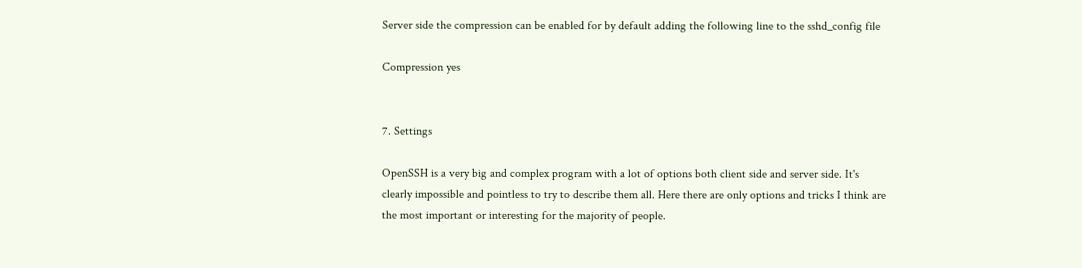Server side the compression can be enabled for by default adding the following line to the sshd_config file

Compression yes


7. Settings

OpenSSH is a very big and complex program with a lot of options both client side and server side. It's clearly impossible and pointless to try to describe them all. Here there are only options and tricks I think are the most important or interesting for the majority of people.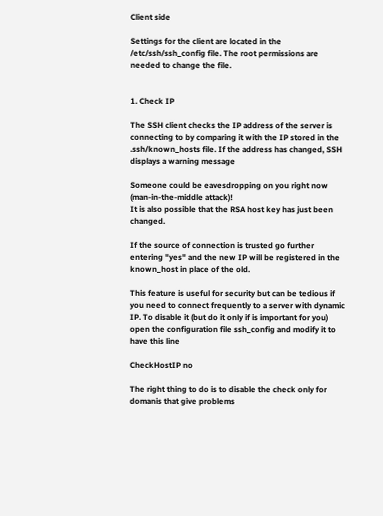Client side

Settings for the client are located in the /etc/ssh/ssh_config file. The root permissions are needed to change the file.


1. Check IP

The SSH client checks the IP address of the server is connecting to by comparing it with the IP stored in the .ssh/known_hosts file. If the address has changed, SSH displays a warning message

Someone could be eavesdropping on you right now (man-in-the-middle attack)!
It is also possible that the RSA host key has just been changed.

If the source of connection is trusted go further entering "yes" and the new IP will be registered in the known_host in place of the old.

This feature is useful for security but can be tedious if you need to connect frequently to a server with dynamic IP. To disable it (but do it only if is important for you) open the configuration file ssh_config and modify it to have this line

CheckHostIP no

The right thing to do is to disable the check only for domanis that give problems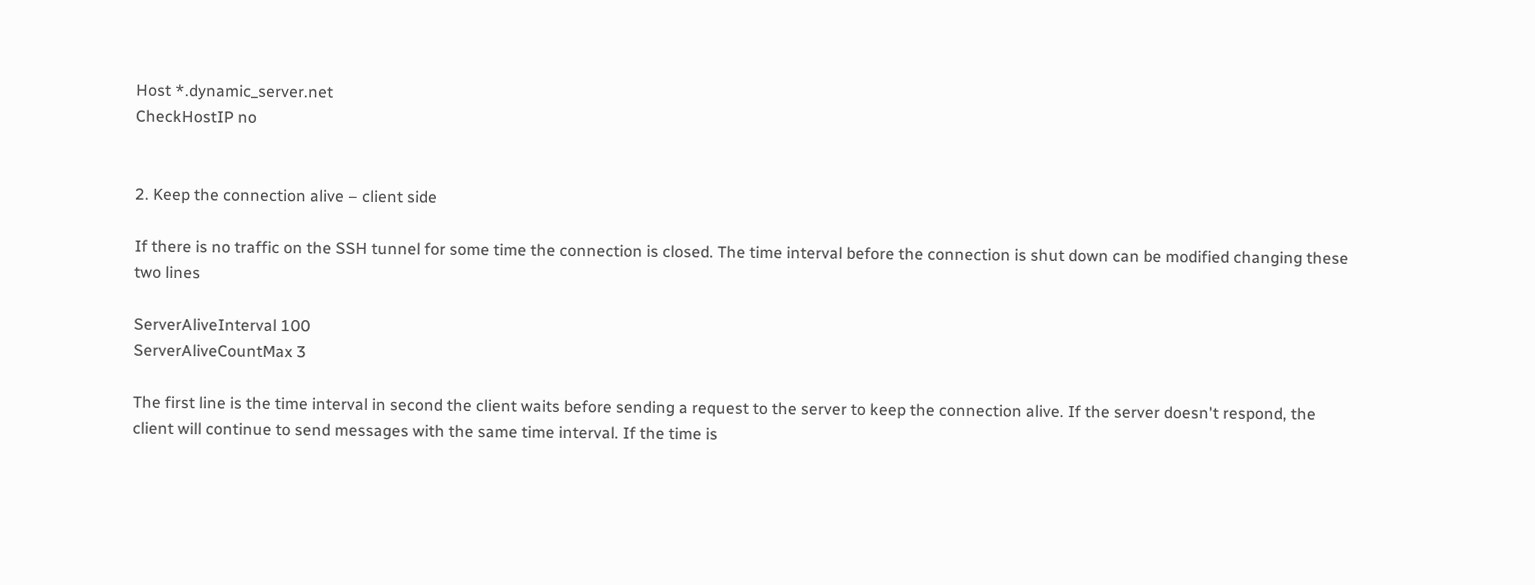Host *.dynamic_server.net
CheckHostIP no


2. Keep the connection alive – client side

If there is no traffic on the SSH tunnel for some time the connection is closed. The time interval before the connection is shut down can be modified changing these two lines

ServerAliveInterval 100
ServerAliveCountMax 3

The first line is the time interval in second the client waits before sending a request to the server to keep the connection alive. If the server doesn't respond, the client will continue to send messages with the same time interval. If the time is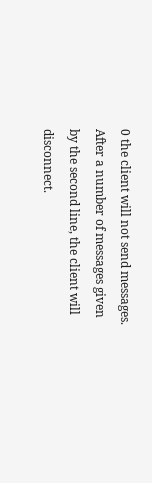0 the client will not send messages. After a number of messages given by the second line, the client will disconnect.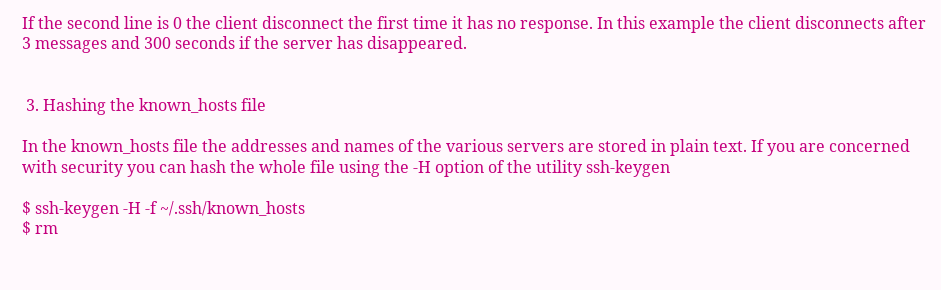If the second line is 0 the client disconnect the first time it has no response. In this example the client disconnects after 3 messages and 300 seconds if the server has disappeared.


 3. Hashing the known_hosts file

In the known_hosts file the addresses and names of the various servers are stored in plain text. If you are concerned with security you can hash the whole file using the -H option of the utility ssh-keygen

$ ssh-keygen -H -f ~/.ssh/known_hosts
$ rm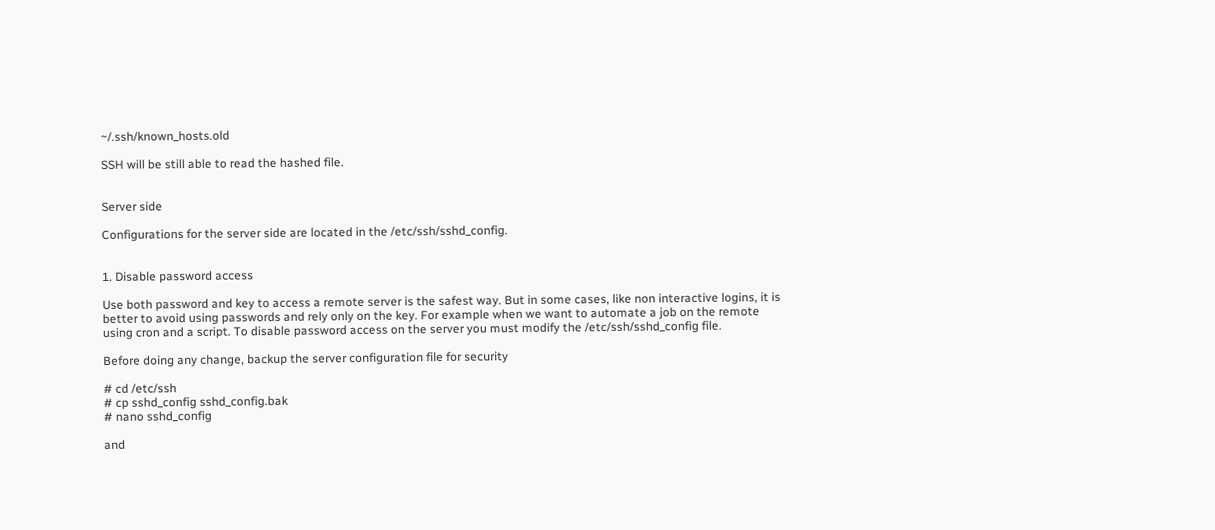~/.ssh/known_hosts.old

SSH will be still able to read the hashed file.


Server side

Configurations for the server side are located in the /etc/ssh/sshd_config.


1. Disable password access

Use both password and key to access a remote server is the safest way. But in some cases, like non interactive logins, it is better to avoid using passwords and rely only on the key. For example when we want to automate a job on the remote using cron and a script. To disable password access on the server you must modify the /etc/ssh/sshd_config file.

Before doing any change, backup the server configuration file for security

# cd /etc/ssh
# cp sshd_config sshd_config.bak
# nano sshd_config

and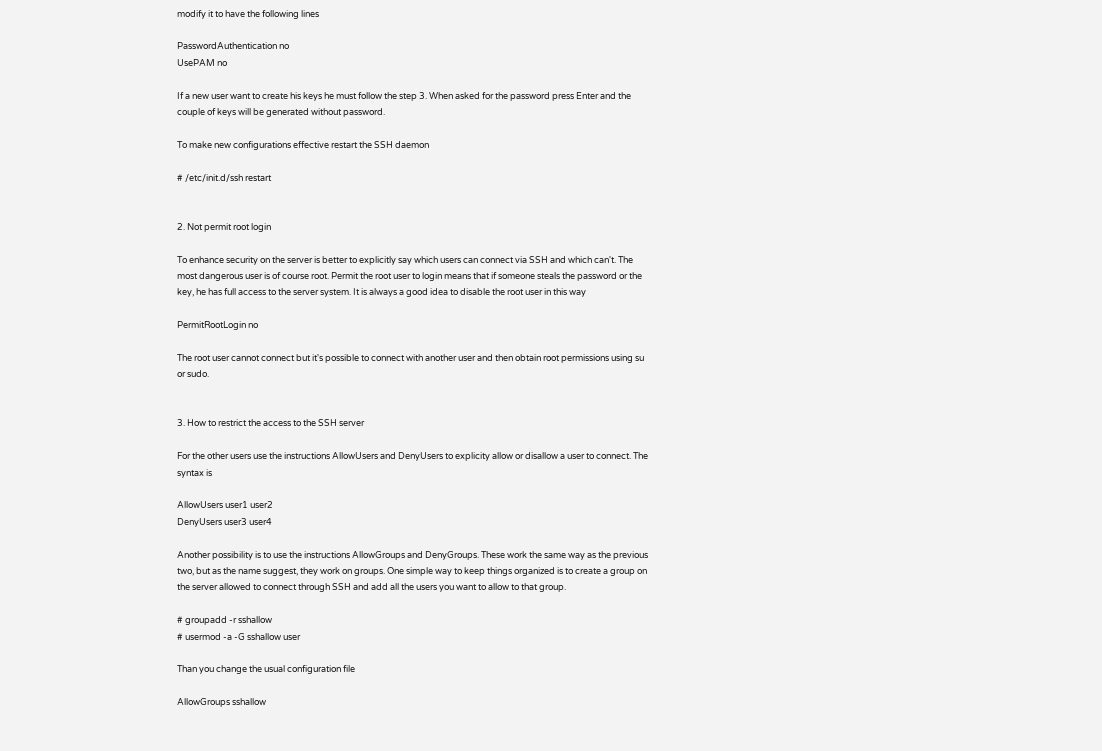modify it to have the following lines

PasswordAuthentication no
UsePAM no

If a new user want to create his keys he must follow the step 3. When asked for the password press Enter and the couple of keys will be generated without password.

To make new configurations effective restart the SSH daemon

# /etc/init.d/ssh restart


2. Not permit root login

To enhance security on the server is better to explicitly say which users can connect via SSH and which can't. The most dangerous user is of course root. Permit the root user to login means that if someone steals the password or the key, he has full access to the server system. It is always a good idea to disable the root user in this way

PermitRootLogin no

The root user cannot connect but it's possible to connect with another user and then obtain root permissions using su or sudo.


3. How to restrict the access to the SSH server

For the other users use the instructions AllowUsers and DenyUsers to explicity allow or disallow a user to connect. The syntax is

AllowUsers user1 user2
DenyUsers user3 user4

Another possibility is to use the instructions AllowGroups and DenyGroups. These work the same way as the previous two, but as the name suggest, they work on groups. One simple way to keep things organized is to create a group on the server allowed to connect through SSH and add all the users you want to allow to that group.

# groupadd -r sshallow
# usermod -a -G sshallow user

Than you change the usual configuration file

AllowGroups sshallow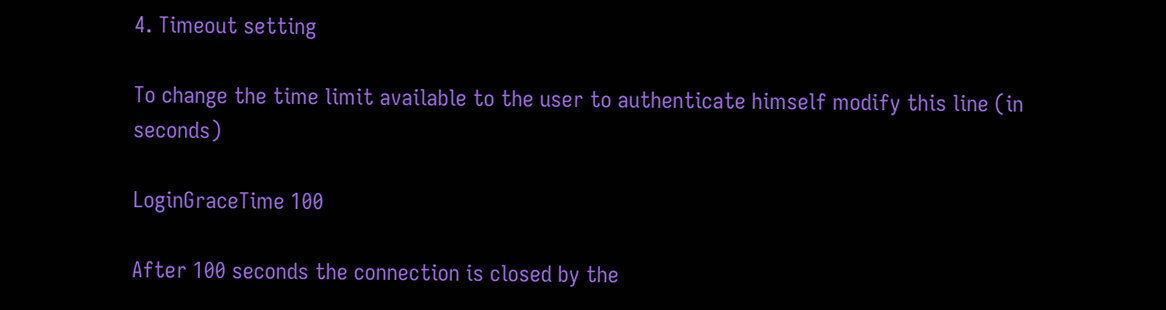4. Timeout setting

To change the time limit available to the user to authenticate himself modify this line (in seconds)

LoginGraceTime 100

After 100 seconds the connection is closed by the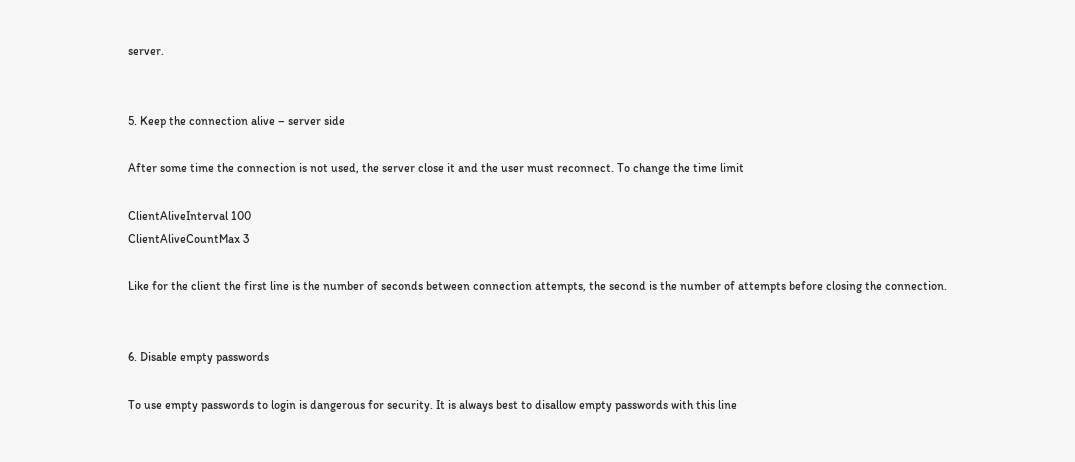server.


5. Keep the connection alive – server side

After some time the connection is not used, the server close it and the user must reconnect. To change the time limit

ClientAliveInterval 100
ClientAliveCountMax 3

Like for the client the first line is the number of seconds between connection attempts, the second is the number of attempts before closing the connection.


6. Disable empty passwords

To use empty passwords to login is dangerous for security. It is always best to disallow empty passwords with this line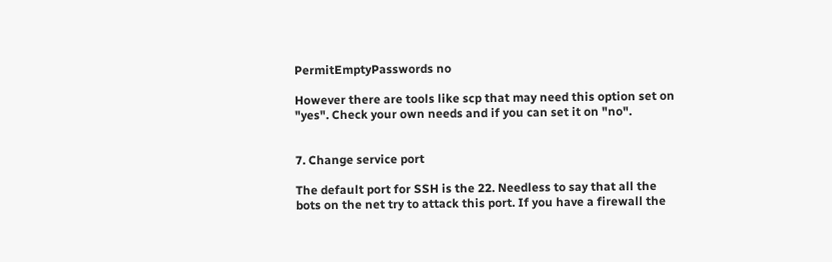PermitEmptyPasswords no

However there are tools like scp that may need this option set on "yes". Check your own needs and if you can set it on "no".


7. Change service port

The default port for SSH is the 22. Needless to say that all the bots on the net try to attack this port. If you have a firewall the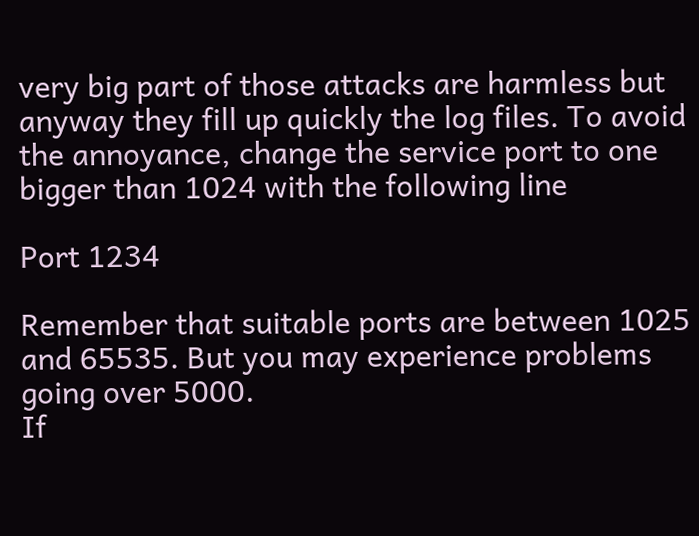very big part of those attacks are harmless but anyway they fill up quickly the log files. To avoid the annoyance, change the service port to one bigger than 1024 with the following line

Port 1234

Remember that suitable ports are between 1025 and 65535. But you may experience problems going over 5000.
If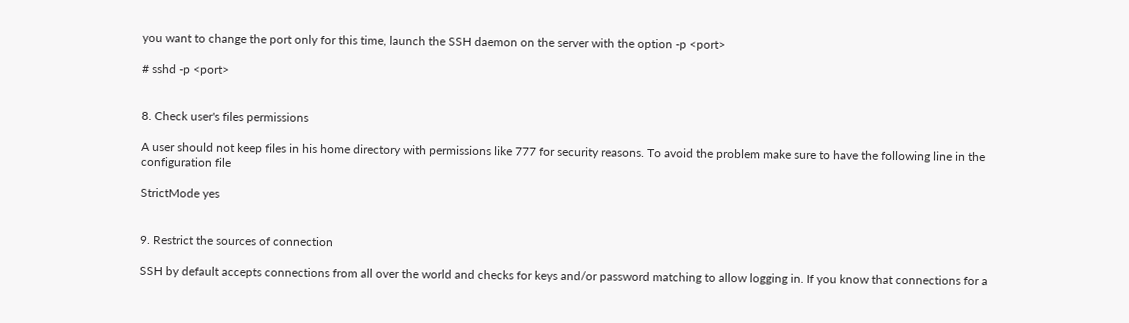you want to change the port only for this time, launch the SSH daemon on the server with the option -p <port>

# sshd -p <port>


8. Check user's files permissions

A user should not keep files in his home directory with permissions like 777 for security reasons. To avoid the problem make sure to have the following line in the configuration file

StrictMode yes


9. Restrict the sources of connection

SSH by default accepts connections from all over the world and checks for keys and/or password matching to allow logging in. If you know that connections for a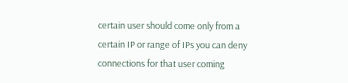certain user should come only from a certain IP or range of IPs you can deny connections for that user coming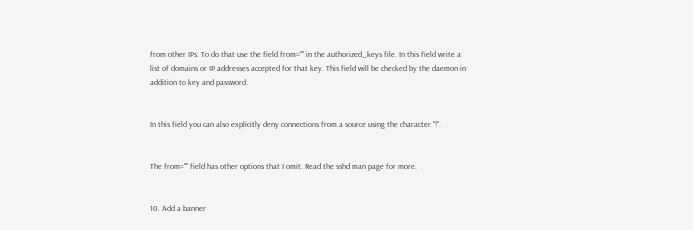from other IPs. To do that use the field from="" in the authorized_keys file. In this field write a list of domains or IP addresses accepted for that key. This field will be checked by the daemon in addition to key and password.


In this field you can also explicitly deny connections from a source using the character "!".


The from="" field has other options that I omit. Read the sshd man page for more.


10. Add a banner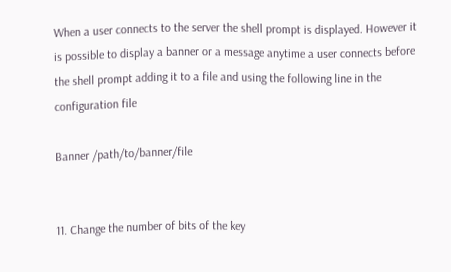When a user connects to the server the shell prompt is displayed. However it is possible to display a banner or a message anytime a user connects before the shell prompt adding it to a file and using the following line in the configuration file

Banner /path/to/banner/file


11. Change the number of bits of the key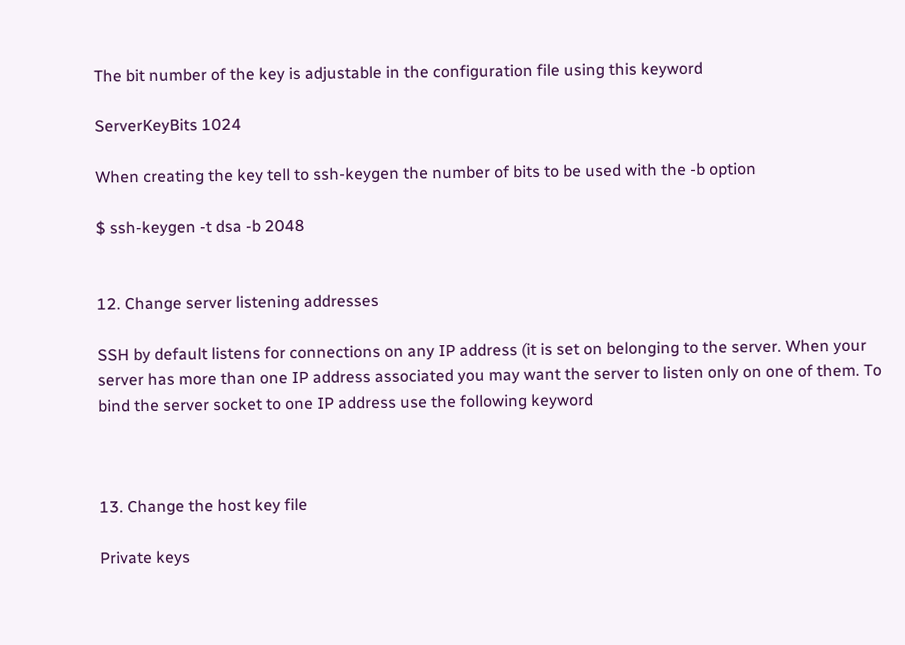The bit number of the key is adjustable in the configuration file using this keyword

ServerKeyBits 1024

When creating the key tell to ssh-keygen the number of bits to be used with the -b option

$ ssh-keygen -t dsa -b 2048


12. Change server listening addresses

SSH by default listens for connections on any IP address (it is set on belonging to the server. When your server has more than one IP address associated you may want the server to listen only on one of them. To bind the server socket to one IP address use the following keyword



13. Change the host key file

Private keys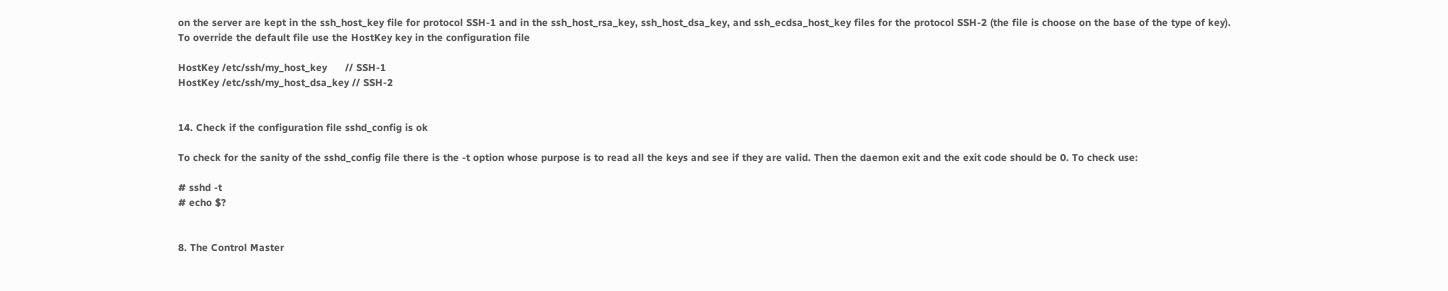on the server are kept in the ssh_host_key file for protocol SSH-1 and in the ssh_host_rsa_key, ssh_host_dsa_key, and ssh_ecdsa_host_key files for the protocol SSH-2 (the file is choose on the base of the type of key). To override the default file use the HostKey key in the configuration file

HostKey /etc/ssh/my_host_key      // SSH-1
HostKey /etc/ssh/my_host_dsa_key // SSH-2


14. Check if the configuration file sshd_config is ok

To check for the sanity of the sshd_config file there is the -t option whose purpose is to read all the keys and see if they are valid. Then the daemon exit and the exit code should be 0. To check use:

# sshd -t
# echo $?


8. The Control Master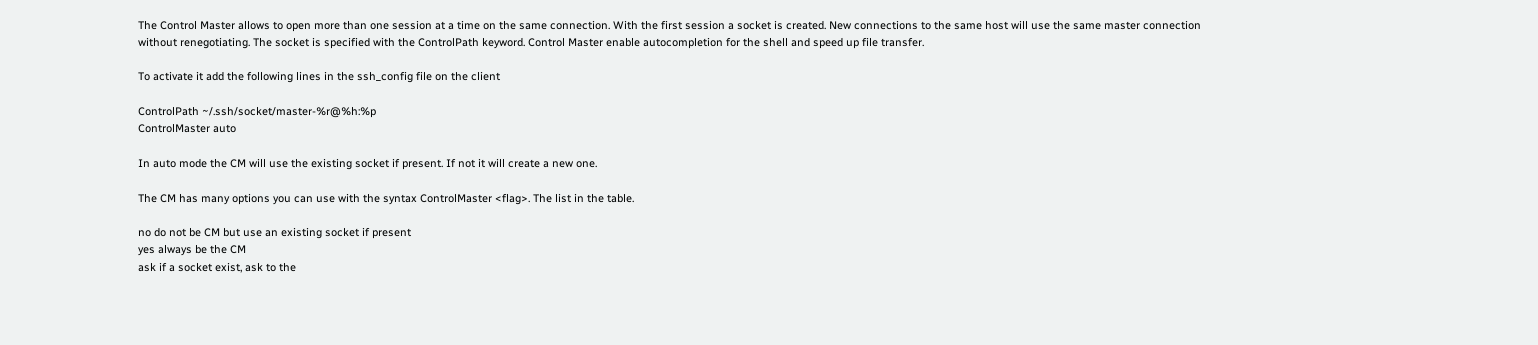The Control Master allows to open more than one session at a time on the same connection. With the first session a socket is created. New connections to the same host will use the same master connection without renegotiating. The socket is specified with the ControlPath keyword. Control Master enable autocompletion for the shell and speed up file transfer.

To activate it add the following lines in the ssh_config file on the client

ControlPath ~/.ssh/socket/master-%r@%h:%p
ControlMaster auto

In auto mode the CM will use the existing socket if present. If not it will create a new one.

The CM has many options you can use with the syntax ControlMaster <flag>. The list in the table.

no do not be CM but use an existing socket if present
yes always be the CM
ask if a socket exist, ask to the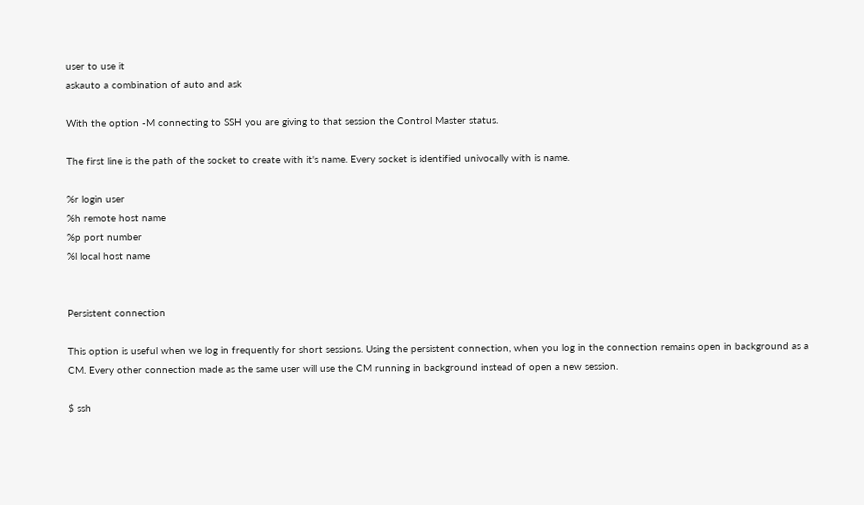user to use it
askauto a combination of auto and ask

With the option -M connecting to SSH you are giving to that session the Control Master status.

The first line is the path of the socket to create with it's name. Every socket is identified univocally with is name.

%r login user
%h remote host name
%p port number
%l local host name


Persistent connection

This option is useful when we log in frequently for short sessions. Using the persistent connection, when you log in the connection remains open in background as a CM. Every other connection made as the same user will use the CM running in background instead of open a new session.

$ ssh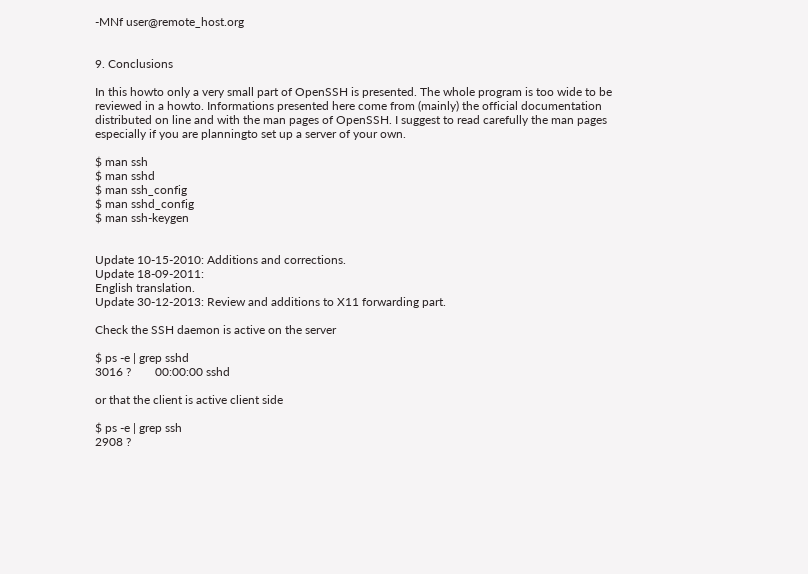-MNf user@remote_host.org


9. Conclusions

In this howto only a very small part of OpenSSH is presented. The whole program is too wide to be reviewed in a howto. Informations presented here come from (mainly) the official documentation distributed on line and with the man pages of OpenSSH. I suggest to read carefully the man pages especially if you are planningto set up a server of your own.

$ man ssh
$ man sshd
$ man ssh_config
$ man sshd_config
$ man ssh-keygen


Update 10-15-2010: Additions and corrections.
Update 18-09-2011:
English translation.
Update 30-12-2013: Review and additions to X11 forwarding part.

Check the SSH daemon is active on the server

$ ps -e | grep sshd
3016 ?        00:00:00 sshd

or that the client is active client side

$ ps -e | grep ssh
2908 ?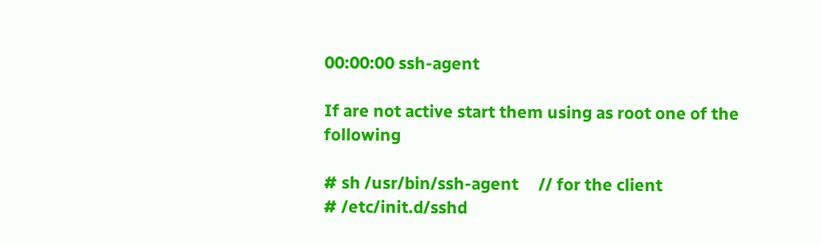00:00:00 ssh-agent

If are not active start them using as root one of the following

# sh /usr/bin/ssh-agent     // for the client
# /etc/init.d/sshd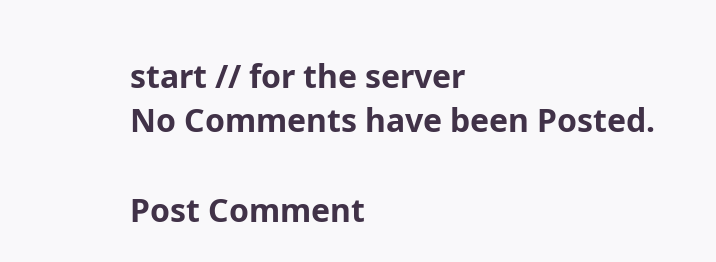start // for the server
No Comments have been Posted.

Post Comment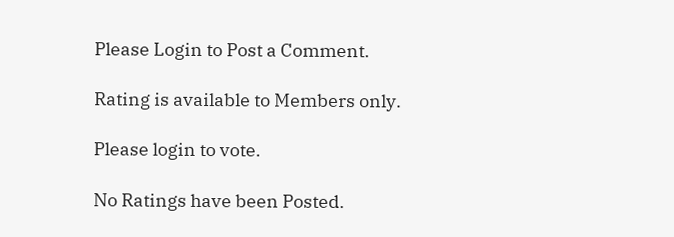Please Login to Post a Comment.

Rating is available to Members only.

Please login to vote.

No Ratings have been Posted.